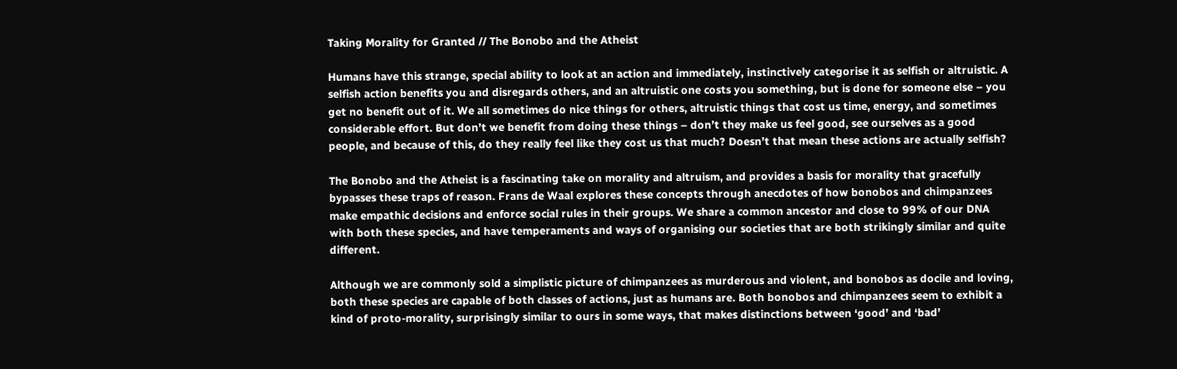Taking Morality for Granted // The Bonobo and the Atheist

Humans have this strange, special ability to look at an action and immediately, instinctively categorise it as selfish or altruistic. A selfish action benefits you and disregards others, and an altruistic one costs you something, but is done for someone else – you get no benefit out of it. We all sometimes do nice things for others, altruistic things that cost us time, energy, and sometimes considerable effort. But don’t we benefit from doing these things – don’t they make us feel good, see ourselves as a good people, and because of this, do they really feel like they cost us that much? Doesn’t that mean these actions are actually selfish?

The Bonobo and the Atheist is a fascinating take on morality and altruism, and provides a basis for morality that gracefully bypasses these traps of reason. Frans de Waal explores these concepts through anecdotes of how bonobos and chimpanzees make empathic decisions and enforce social rules in their groups. We share a common ancestor and close to 99% of our DNA with both these species, and have temperaments and ways of organising our societies that are both strikingly similar and quite different.

Although we are commonly sold a simplistic picture of chimpanzees as murderous and violent, and bonobos as docile and loving, both these species are capable of both classes of actions, just as humans are. Both bonobos and chimpanzees seem to exhibit a kind of proto-morality, surprisingly similar to ours in some ways, that makes distinctions between ‘good’ and ‘bad’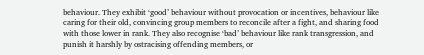behaviour. They exhibit ‘good’ behaviour without provocation or incentives, behaviour like caring for their old, convincing group members to reconcile after a fight, and sharing food with those lower in rank. They also recognise ‘bad’ behaviour like rank transgression, and punish it harshly by ostracising offending members, or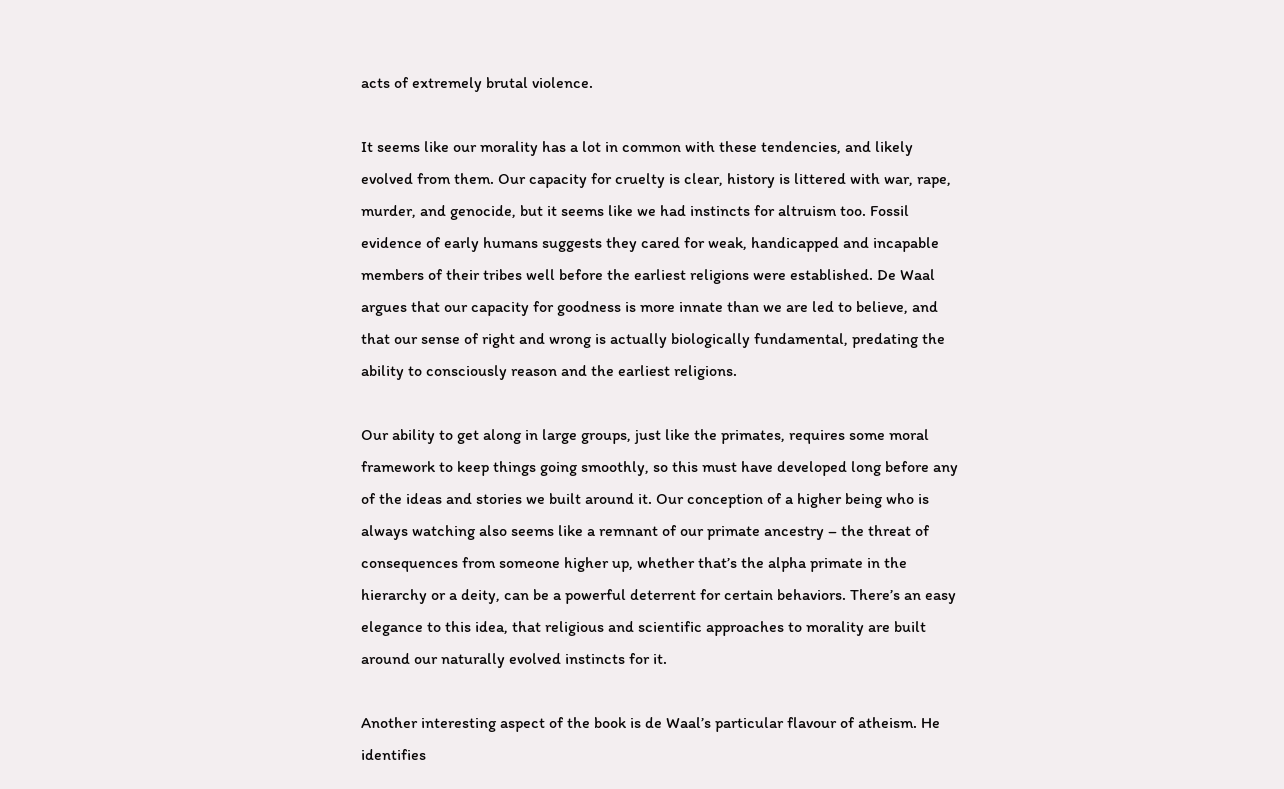acts of extremely brutal violence.

It seems like our morality has a lot in common with these tendencies, and likely evolved from them. Our capacity for cruelty is clear, history is littered with war, rape, murder, and genocide, but it seems like we had instincts for altruism too. Fossil evidence of early humans suggests they cared for weak, handicapped and incapable members of their tribes well before the earliest religions were established. De Waal argues that our capacity for goodness is more innate than we are led to believe, and that our sense of right and wrong is actually biologically fundamental, predating the ability to consciously reason and the earliest religions.

Our ability to get along in large groups, just like the primates, requires some moral framework to keep things going smoothly, so this must have developed long before any of the ideas and stories we built around it. Our conception of a higher being who is always watching also seems like a remnant of our primate ancestry – the threat of consequences from someone higher up, whether that’s the alpha primate in the hierarchy or a deity, can be a powerful deterrent for certain behaviors. There’s an easy elegance to this idea, that religious and scientific approaches to morality are built around our naturally evolved instincts for it.

Another interesting aspect of the book is de Waal’s particular flavour of atheism. He identifies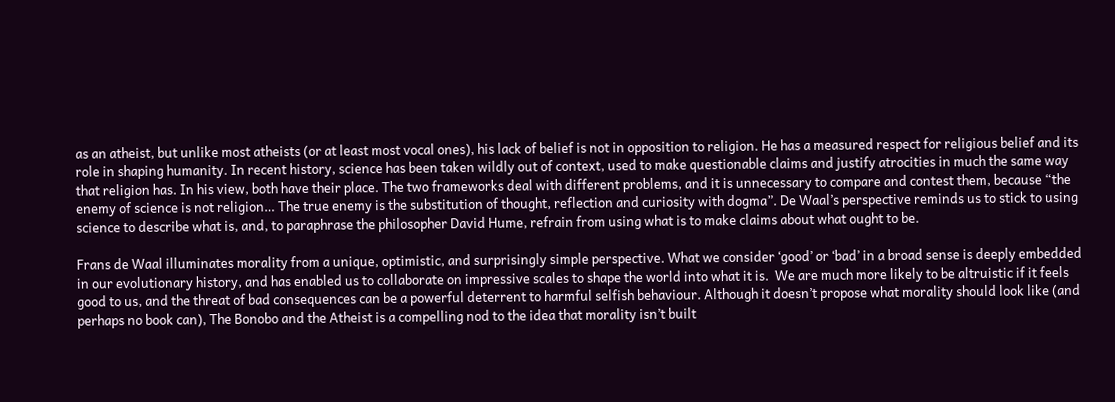as an atheist, but unlike most atheists (or at least most vocal ones), his lack of belief is not in opposition to religion. He has a measured respect for religious belief and its role in shaping humanity. In recent history, science has been taken wildly out of context, used to make questionable claims and justify atrocities in much the same way that religion has. In his view, both have their place. The two frameworks deal with different problems, and it is unnecessary to compare and contest them, because “the enemy of science is not religion… The true enemy is the substitution of thought, reflection and curiosity with dogma”. De Waal’s perspective reminds us to stick to using science to describe what is, and, to paraphrase the philosopher David Hume, refrain from using what is to make claims about what ought to be.

Frans de Waal illuminates morality from a unique, optimistic, and surprisingly simple perspective. What we consider ‘good’ or ‘bad’ in a broad sense is deeply embedded in our evolutionary history, and has enabled us to collaborate on impressive scales to shape the world into what it is.  We are much more likely to be altruistic if it feels good to us, and the threat of bad consequences can be a powerful deterrent to harmful selfish behaviour. Although it doesn’t propose what morality should look like (and perhaps no book can), The Bonobo and the Atheist is a compelling nod to the idea that morality isn’t built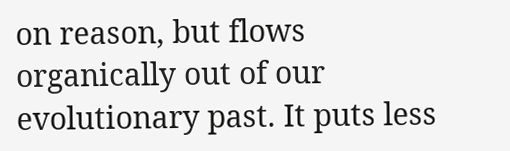on reason, but flows organically out of our evolutionary past. It puts less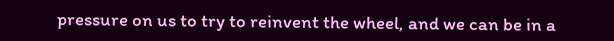pressure on us to try to reinvent the wheel, and we can be in a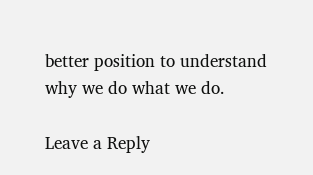better position to understand why we do what we do.

Leave a Reply